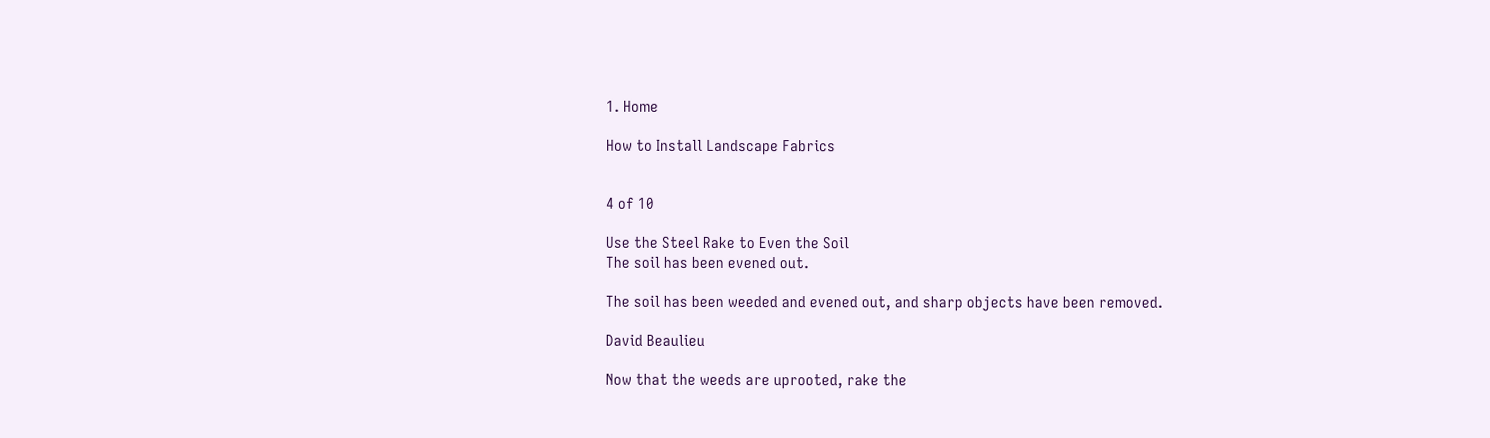1. Home

How to Install Landscape Fabrics


4 of 10

Use the Steel Rake to Even the Soil
The soil has been evened out.

The soil has been weeded and evened out, and sharp objects have been removed.

David Beaulieu

Now that the weeds are uprooted, rake the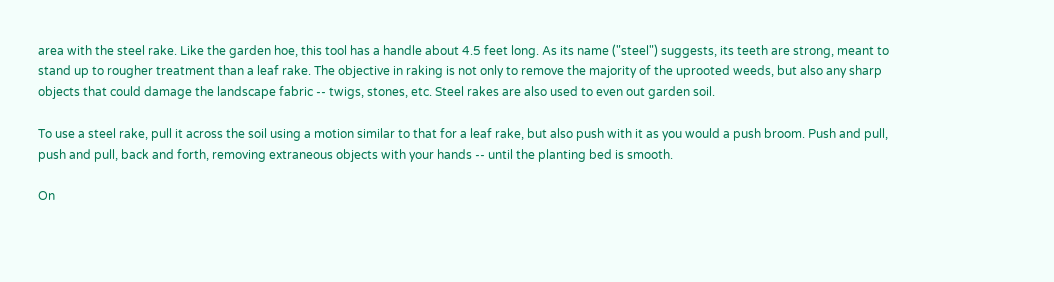area with the steel rake. Like the garden hoe, this tool has a handle about 4.5 feet long. As its name ("steel") suggests, its teeth are strong, meant to stand up to rougher treatment than a leaf rake. The objective in raking is not only to remove the majority of the uprooted weeds, but also any sharp objects that could damage the landscape fabric -- twigs, stones, etc. Steel rakes are also used to even out garden soil.

To use a steel rake, pull it across the soil using a motion similar to that for a leaf rake, but also push with it as you would a push broom. Push and pull, push and pull, back and forth, removing extraneous objects with your hands -- until the planting bed is smooth.

On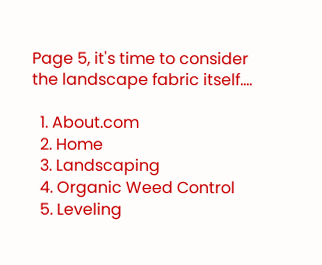Page 5, it's time to consider the landscape fabric itself....

  1. About.com
  2. Home
  3. Landscaping
  4. Organic Weed Control
  5. Leveling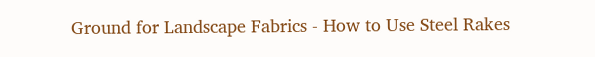Ground for Landscape Fabrics - How to Use Steel Rakes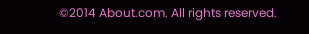©2014 About.com. All rights reserved.